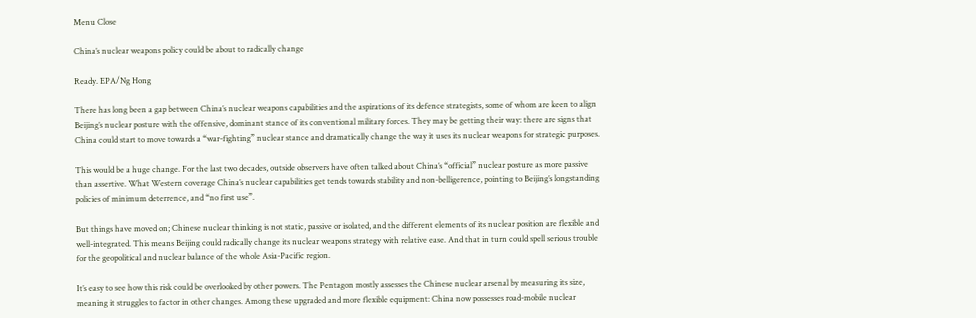Menu Close

China’s nuclear weapons policy could be about to radically change

Ready. EPA/Ng Hong

There has long been a gap between China’s nuclear weapons capabilities and the aspirations of its defence strategists, some of whom are keen to align Beijing’s nuclear posture with the offensive, dominant stance of its conventional military forces. They may be getting their way: there are signs that China could start to move towards a “war-fighting” nuclear stance and dramatically change the way it uses its nuclear weapons for strategic purposes.

This would be a huge change. For the last two decades, outside observers have often talked about China’s “official” nuclear posture as more passive than assertive. What Western coverage China’s nuclear capabilities get tends towards stability and non-belligerence, pointing to Beijing’s longstanding policies of minimum deterrence, and “no first use”.

But things have moved on; Chinese nuclear thinking is not static, passive or isolated, and the different elements of its nuclear position are flexible and well-integrated. This means Beijing could radically change its nuclear weapons strategy with relative ease. And that in turn could spell serious trouble for the geopolitical and nuclear balance of the whole Asia-Pacific region.

It’s easy to see how this risk could be overlooked by other powers. The Pentagon mostly assesses the Chinese nuclear arsenal by measuring its size, meaning it struggles to factor in other changes. Among these upgraded and more flexible equipment: China now possesses road-mobile nuclear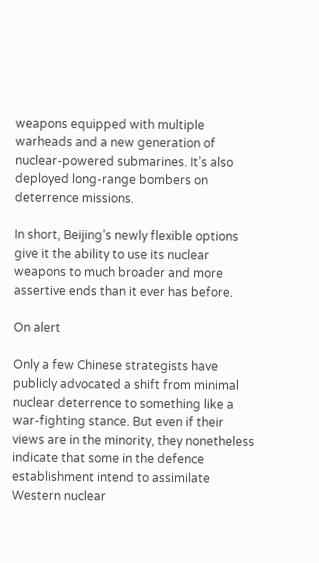weapons equipped with multiple warheads and a new generation of nuclear-powered submarines. It’s also deployed long-range bombers on deterrence missions.

In short, Beijing’s newly flexible options give it the ability to use its nuclear weapons to much broader and more assertive ends than it ever has before.

On alert

Only a few Chinese strategists have publicly advocated a shift from minimal nuclear deterrence to something like a war-fighting stance. But even if their views are in the minority, they nonetheless indicate that some in the defence establishment intend to assimilate Western nuclear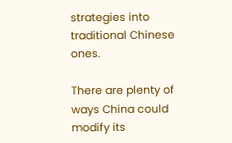strategies into traditional Chinese ones.

There are plenty of ways China could modify its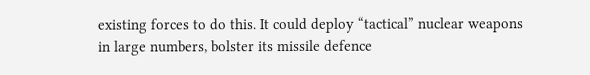existing forces to do this. It could deploy “tactical” nuclear weapons in large numbers, bolster its missile defence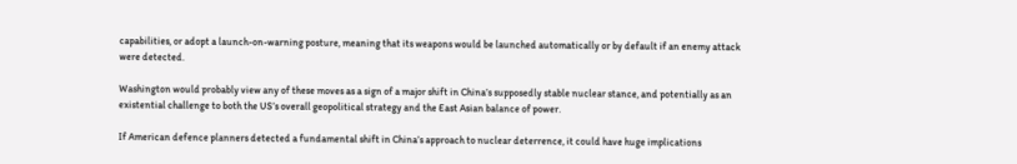capabilities, or adopt a launch-on-warning posture, meaning that its weapons would be launched automatically or by default if an enemy attack were detected.

Washington would probably view any of these moves as a sign of a major shift in China’s supposedly stable nuclear stance, and potentially as an existential challenge to both the US’s overall geopolitical strategy and the East Asian balance of power.

If American defence planners detected a fundamental shift in China’s approach to nuclear deterrence, it could have huge implications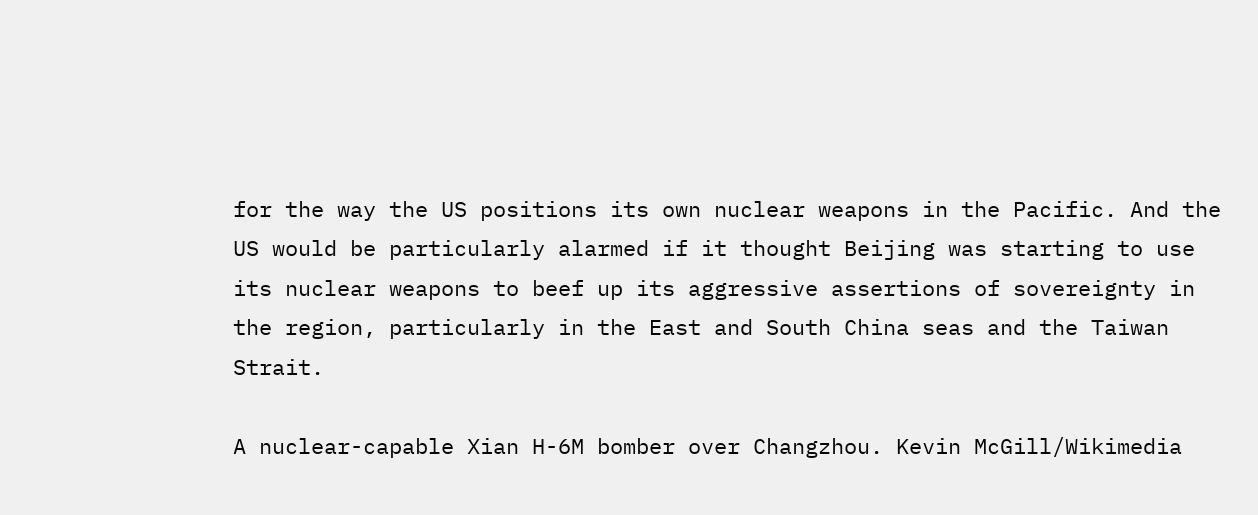for the way the US positions its own nuclear weapons in the Pacific. And the US would be particularly alarmed if it thought Beijing was starting to use its nuclear weapons to beef up its aggressive assertions of sovereignty in the region, particularly in the East and South China seas and the Taiwan Strait.

A nuclear-capable Xian H-6M bomber over Changzhou. Kevin McGill/Wikimedia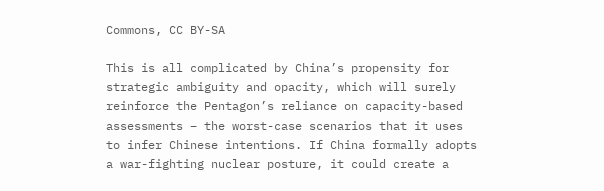Commons, CC BY-SA

This is all complicated by China’s propensity for strategic ambiguity and opacity, which will surely reinforce the Pentagon’s reliance on capacity-based assessments – the worst-case scenarios that it uses to infer Chinese intentions. If China formally adopts a war-fighting nuclear posture, it could create a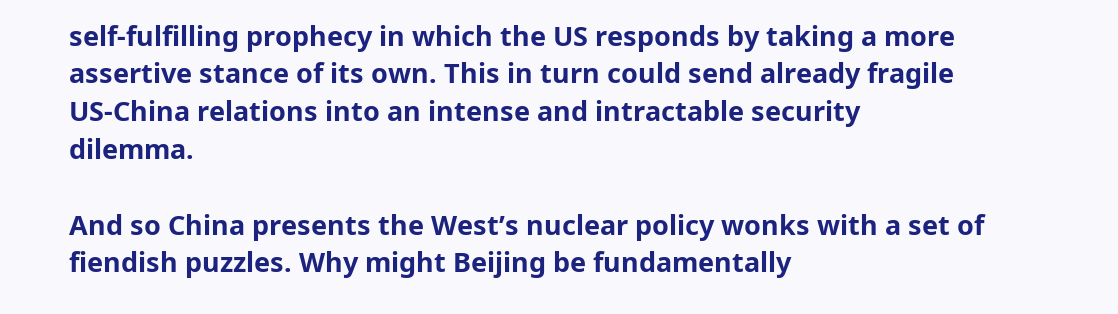self-fulfilling prophecy in which the US responds by taking a more assertive stance of its own. This in turn could send already fragile US-China relations into an intense and intractable security dilemma.

And so China presents the West’s nuclear policy wonks with a set of fiendish puzzles. Why might Beijing be fundamentally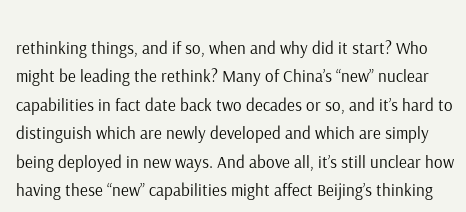rethinking things, and if so, when and why did it start? Who might be leading the rethink? Many of China’s “new” nuclear capabilities in fact date back two decades or so, and it’s hard to distinguish which are newly developed and which are simply being deployed in new ways. And above all, it’s still unclear how having these “new” capabilities might affect Beijing’s thinking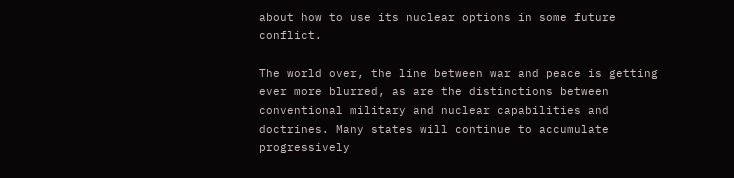about how to use its nuclear options in some future conflict.

The world over, the line between war and peace is getting ever more blurred, as are the distinctions between conventional military and nuclear capabilities and doctrines. Many states will continue to accumulate progressively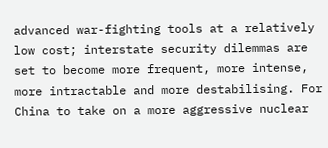advanced war-fighting tools at a relatively low cost; interstate security dilemmas are set to become more frequent, more intense, more intractable and more destabilising. For China to take on a more aggressive nuclear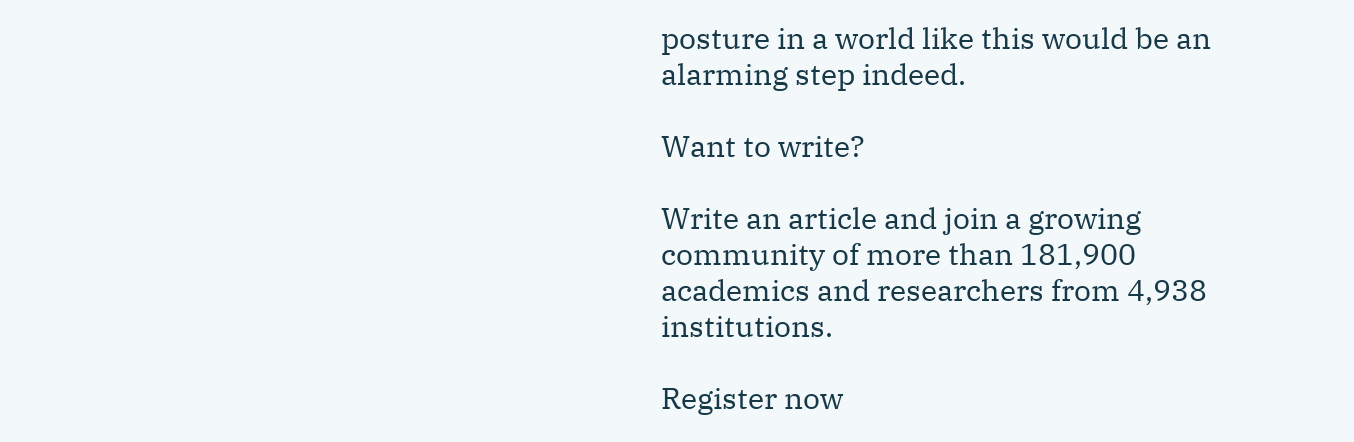posture in a world like this would be an alarming step indeed.

Want to write?

Write an article and join a growing community of more than 181,900 academics and researchers from 4,938 institutions.

Register now